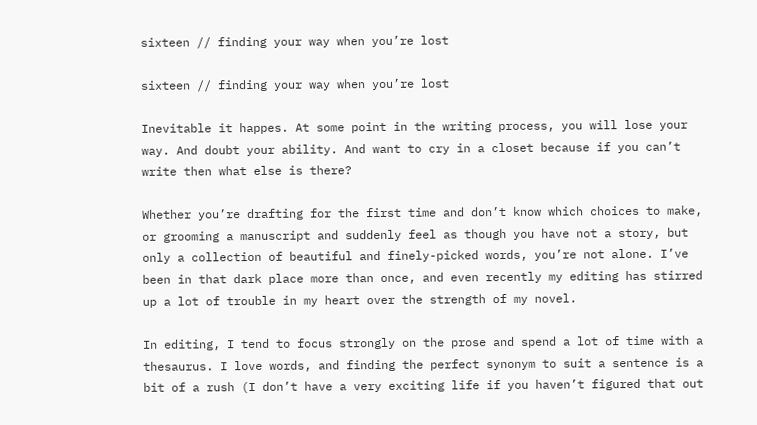sixteen // finding your way when you’re lost

sixteen // finding your way when you’re lost

Inevitable it happes. At some point in the writing process, you will lose your way. And doubt your ability. And want to cry in a closet because if you can’t write then what else is there?

Whether you’re drafting for the first time and don’t know which choices to make, or grooming a manuscript and suddenly feel as though you have not a story, but only a collection of beautiful and finely-picked words, you’re not alone. I’ve been in that dark place more than once, and even recently my editing has stirred up a lot of trouble in my heart over the strength of my novel.

In editing, I tend to focus strongly on the prose and spend a lot of time with a thesaurus. I love words, and finding the perfect synonym to suit a sentence is a bit of a rush (I don’t have a very exciting life if you haven’t figured that out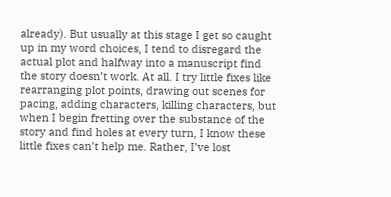already). But usually at this stage I get so caught up in my word choices, I tend to disregard the actual plot and halfway into a manuscript find the story doesn’t work. At all. I try little fixes like rearranging plot points, drawing out scenes for pacing, adding characters, killing characters, but when I begin fretting over the substance of the story and find holes at every turn, I know these little fixes can’t help me. Rather, I’ve lost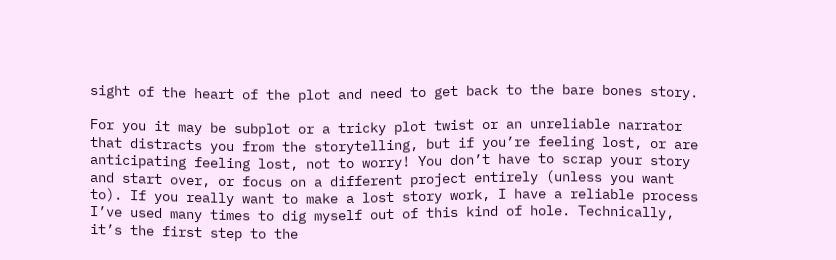sight of the heart of the plot and need to get back to the bare bones story.

For you it may be subplot or a tricky plot twist or an unreliable narrator that distracts you from the storytelling, but if you’re feeling lost, or are anticipating feeling lost, not to worry! You don’t have to scrap your story and start over, or focus on a different project entirely (unless you want to). If you really want to make a lost story work, I have a reliable process I’ve used many times to dig myself out of this kind of hole. Technically, it’s the first step to the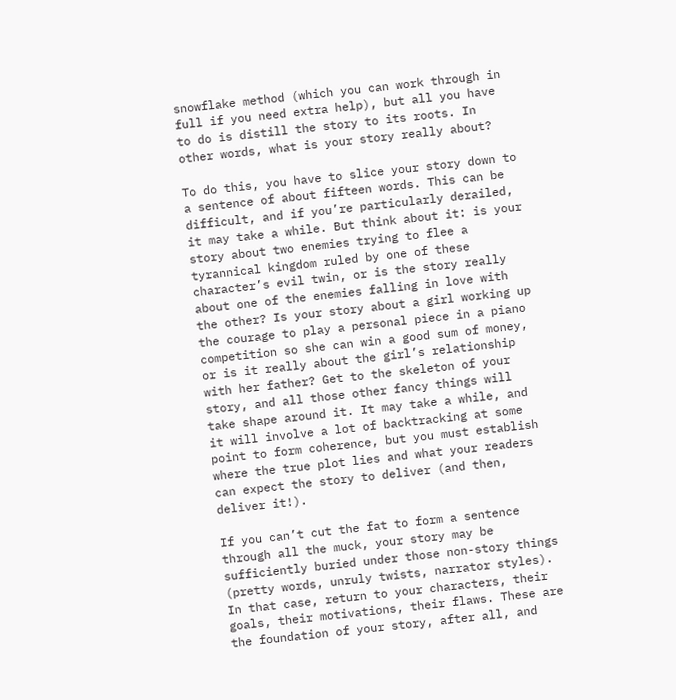snowflake method (which you can work through in full if you need extra help), but all you have to do is distill the story to its roots. In other words, what is your story really about?

To do this, you have to slice your story down to a sentence of about fifteen words. This can be difficult, and if you’re particularly derailed, it may take a while. But think about it: is your story about two enemies trying to flee a tyrannical kingdom ruled by one of these character’s evil twin, or is the story really about one of the enemies falling in love with the other? Is your story about a girl working up the courage to play a personal piece in a piano competition so she can win a good sum of money, or is it really about the girl’s relationship with her father? Get to the skeleton of your story, and all those other fancy things will take shape around it. It may take a while, and it will involve a lot of backtracking at some point to form coherence, but you must establish where the true plot lies and what your readers can expect the story to deliver (and then, deliver it!).

If you can’t cut the fat to form a sentence through all the muck, your story may be sufficiently buried under those non-story things (pretty words, unruly twists, narrator styles). In that case, return to your characters, their goals, their motivations, their flaws. These are the foundation of your story, after all, and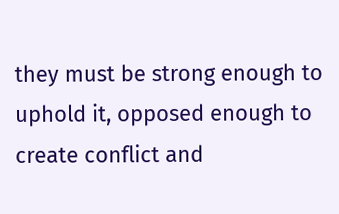they must be strong enough to uphold it, opposed enough to create conflict and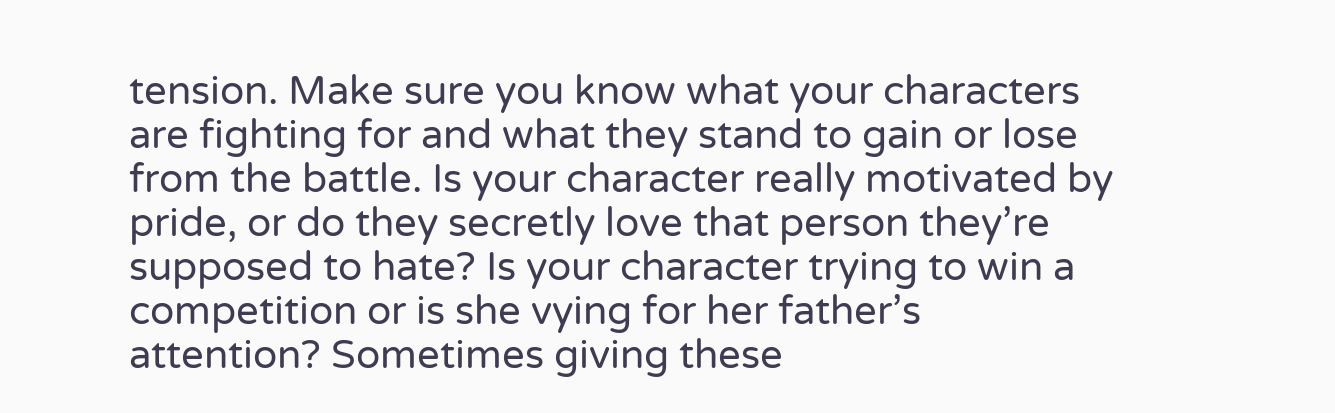tension. Make sure you know what your characters are fighting for and what they stand to gain or lose from the battle. Is your character really motivated by pride, or do they secretly love that person they’re supposed to hate? Is your character trying to win a competition or is she vying for her father’s attention? Sometimes giving these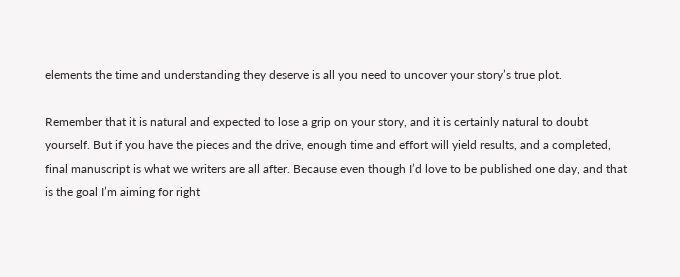elements the time and understanding they deserve is all you need to uncover your story’s true plot.

Remember that it is natural and expected to lose a grip on your story, and it is certainly natural to doubt yourself. But if you have the pieces and the drive, enough time and effort will yield results, and a completed, final manuscript is what we writers are all after. Because even though I’d love to be published one day, and that is the goal I’m aiming for right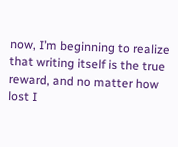now, I’m beginning to realize that writing itself is the true reward, and no matter how lost I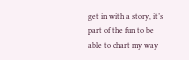get in with a story, it’s part of the fun to be able to chart my way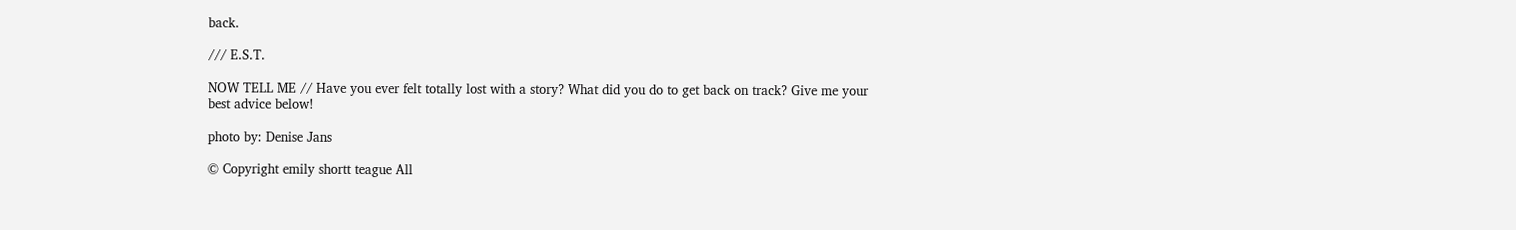back.

/// E.S.T.

NOW TELL ME // Have you ever felt totally lost with a story? What did you do to get back on track? Give me your best advice below!

photo by: Denise Jans

© Copyright emily shortt teague All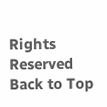Rights Reserved
Back to Top